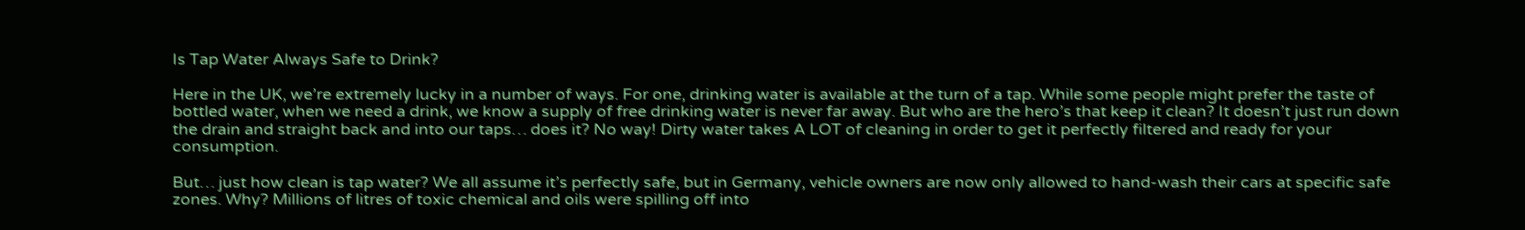Is Tap Water Always Safe to Drink?

Here in the UK, we’re extremely lucky in a number of ways. For one, drinking water is available at the turn of a tap. While some people might prefer the taste of bottled water, when we need a drink, we know a supply of free drinking water is never far away. But who are the hero’s that keep it clean? It doesn’t just run down the drain and straight back and into our taps… does it? No way! Dirty water takes A LOT of cleaning in order to get it perfectly filtered and ready for your consumption.

But… just how clean is tap water? We all assume it’s perfectly safe, but in Germany, vehicle owners are now only allowed to hand-wash their cars at specific safe zones. Why? Millions of litres of toxic chemical and oils were spilling off into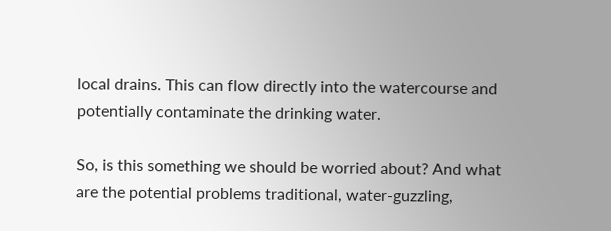local drains. This can flow directly into the watercourse and potentially contaminate the drinking water.

So, is this something we should be worried about? And what are the potential problems traditional, water-guzzling,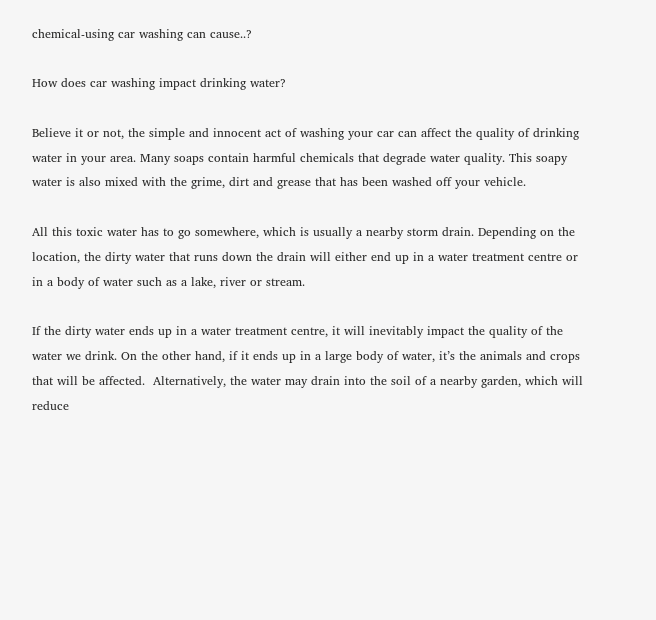chemical-using car washing can cause..?

How does car washing impact drinking water?

Believe it or not, the simple and innocent act of washing your car can affect the quality of drinking water in your area. Many soaps contain harmful chemicals that degrade water quality. This soapy water is also mixed with the grime, dirt and grease that has been washed off your vehicle.

All this toxic water has to go somewhere, which is usually a nearby storm drain. Depending on the location, the dirty water that runs down the drain will either end up in a water treatment centre or in a body of water such as a lake, river or stream.

If the dirty water ends up in a water treatment centre, it will inevitably impact the quality of the water we drink. On the other hand, if it ends up in a large body of water, it’s the animals and crops that will be affected.  Alternatively, the water may drain into the soil of a nearby garden, which will reduce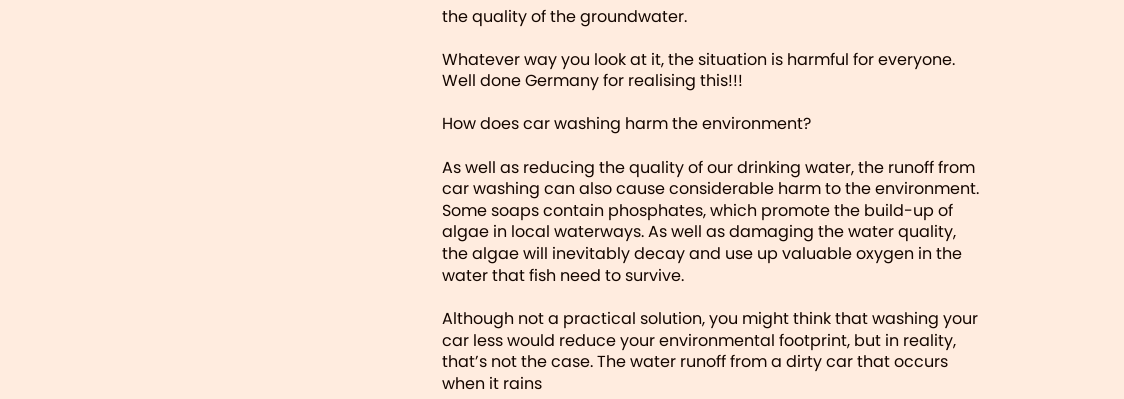the quality of the groundwater.

Whatever way you look at it, the situation is harmful for everyone. Well done Germany for realising this!!!

How does car washing harm the environment?

As well as reducing the quality of our drinking water, the runoff from car washing can also cause considerable harm to the environment. Some soaps contain phosphates, which promote the build-up of algae in local waterways. As well as damaging the water quality, the algae will inevitably decay and use up valuable oxygen in the water that fish need to survive.

Although not a practical solution, you might think that washing your car less would reduce your environmental footprint, but in reality, that’s not the case. The water runoff from a dirty car that occurs when it rains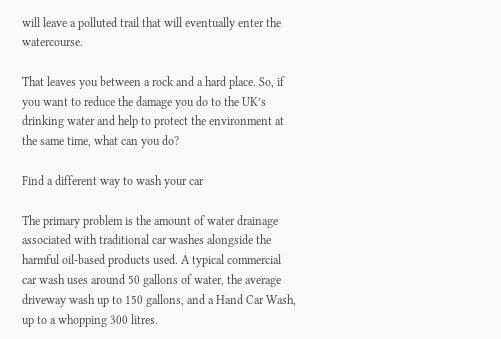will leave a polluted trail that will eventually enter the watercourse.

That leaves you between a rock and a hard place. So, if you want to reduce the damage you do to the UK’s drinking water and help to protect the environment at the same time, what can you do?

Find a different way to wash your car

The primary problem is the amount of water drainage associated with traditional car washes alongside the harmful oil-based products used. A typical commercial car wash uses around 50 gallons of water, the average driveway wash up to 150 gallons, and a Hand Car Wash, up to a whopping 300 litres.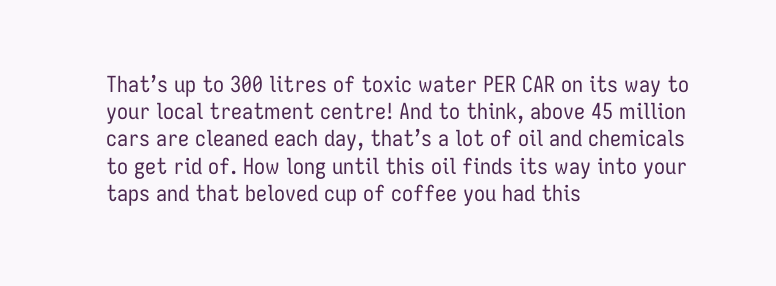That’s up to 300 litres of toxic water PER CAR on its way to your local treatment centre! And to think, above 45 million cars are cleaned each day, that’s a lot of oil and chemicals to get rid of. How long until this oil finds its way into your taps and that beloved cup of coffee you had this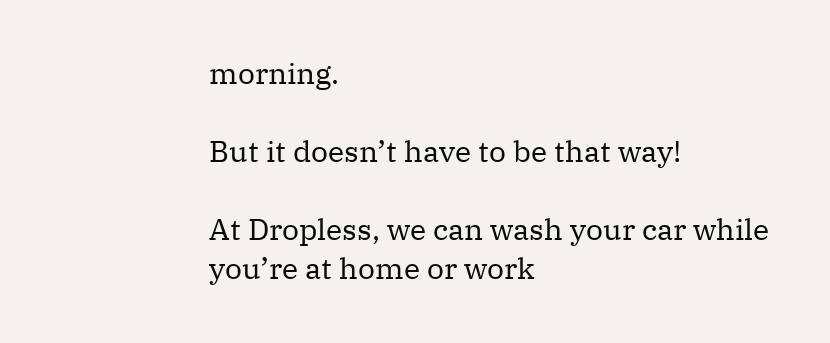morning.

But it doesn’t have to be that way!

At Dropless, we can wash your car while you’re at home or work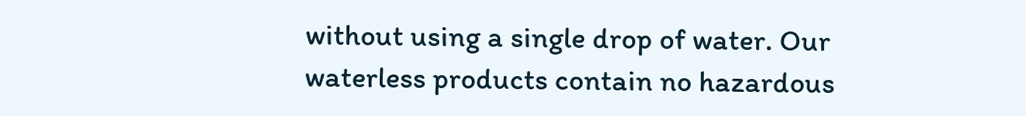without using a single drop of water. Our waterless products contain no hazardous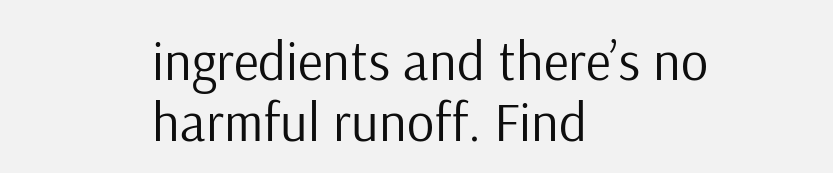ingredients and there’s no harmful runoff. Find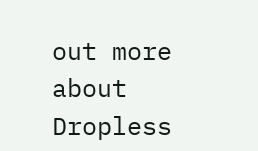out more about Dropless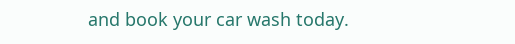and book your car wash today.